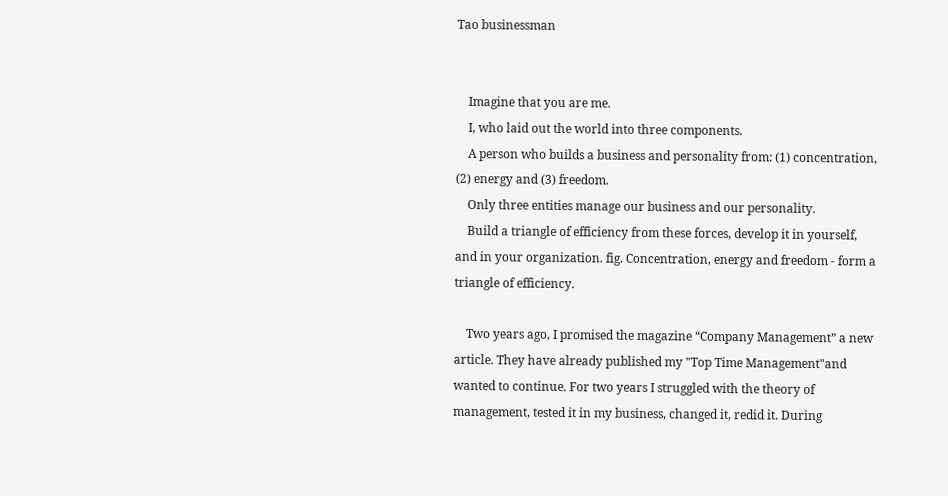Tao businessman


    Imagine that you are me.
    I, who laid out the world into three components.
    A person who builds a business and personality from: (1) concentration, (2) energy and (3) freedom.
    Only three entities manage our business and our personality.
    Build a triangle of efficiency from these forces, develop it in yourself, and in your organization. fig. Concentration, energy and freedom - form a triangle of efficiency.

    Two years ago, I promised the magazine “Company Management” a new article. They have already published my "Top Time Management"and wanted to continue. For two years I struggled with the theory of management, tested it in my business, changed it, redid it. During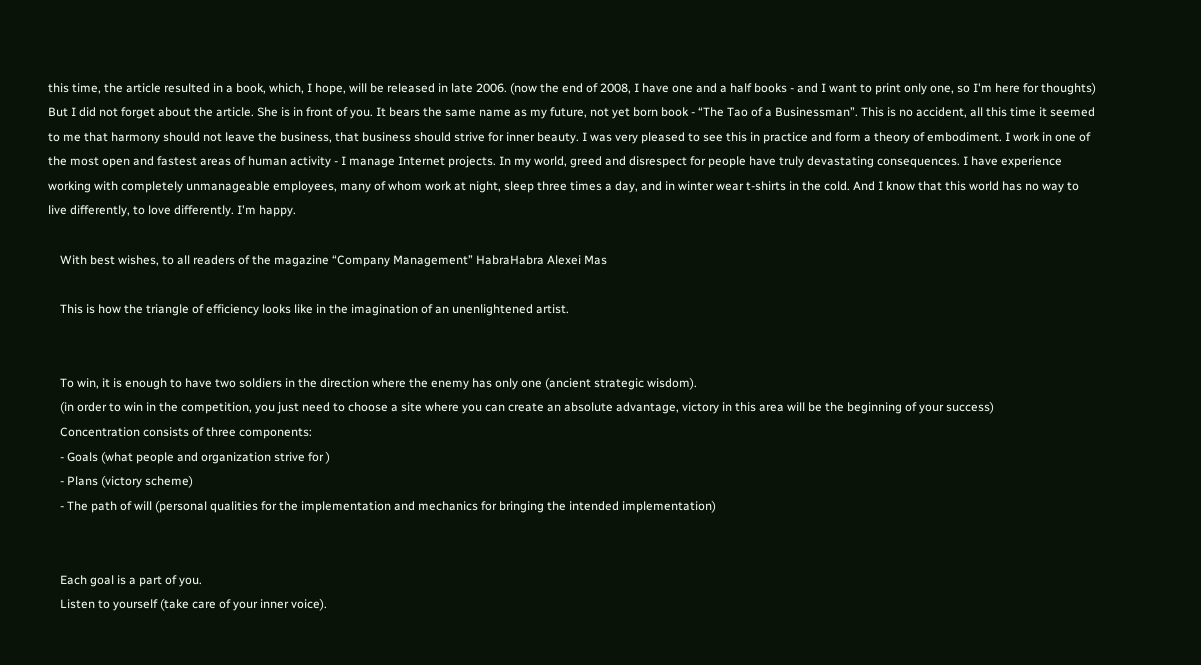this time, the article resulted in a book, which, I hope, will be released in late 2006. (now the end of 2008, I have one and a half books - and I want to print only one, so I'm here for thoughts) But I did not forget about the article. She is in front of you. It bears the same name as my future, not yet born book - “The Tao of a Businessman”. This is no accident, all this time it seemed to me that harmony should not leave the business, that business should strive for inner beauty. I was very pleased to see this in practice and form a theory of embodiment. I work in one of the most open and fastest areas of human activity - I manage Internet projects. In my world, greed and disrespect for people have truly devastating consequences. I have experience working with completely unmanageable employees, many of whom work at night, sleep three times a day, and in winter wear t-shirts in the cold. And I know that this world has no way to live differently, to love differently. I'm happy.

    With best wishes, to all readers of the magazine “Company Management” HabraHabra Alexei Mas

    This is how the triangle of efficiency looks like in the imagination of an unenlightened artist.


    To win, it is enough to have two soldiers in the direction where the enemy has only one (ancient strategic wisdom).
    (in order to win in the competition, you just need to choose a site where you can create an absolute advantage, victory in this area will be the beginning of your success)
    Concentration consists of three components:
    - Goals (what people and organization strive for )
    - Plans (victory scheme)
    - The path of will (personal qualities for the implementation and mechanics for bringing the intended implementation)


    Each goal is a part of you.
    Listen to yourself (take care of your inner voice).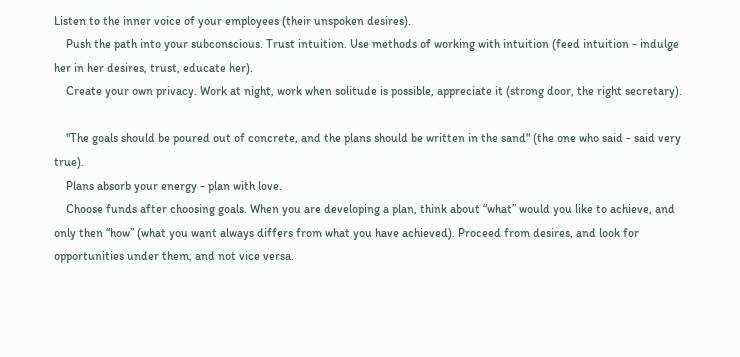Listen to the inner voice of your employees (their unspoken desires).
    Push the path into your subconscious. Trust intuition. Use methods of working with intuition (feed intuition - indulge her in her desires, trust, educate her).
    Create your own privacy. Work at night, work when solitude is possible, appreciate it (strong door, the right secretary).

    "The goals should be poured out of concrete, and the plans should be written in the sand" (the one who said - said very true).
    Plans absorb your energy - plan with love.
    Choose funds after choosing goals. When you are developing a plan, think about “what” would you like to achieve, and only then “how” (what you want always differs from what you have achieved). Proceed from desires, and look for opportunities under them, and not vice versa.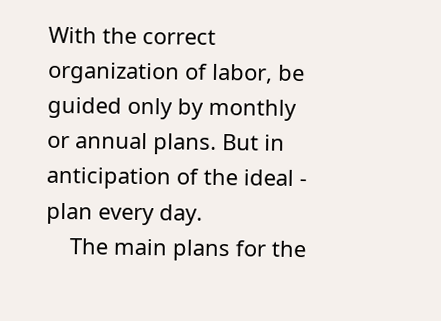With the correct organization of labor, be guided only by monthly or annual plans. But in anticipation of the ideal - plan every day.
    The main plans for the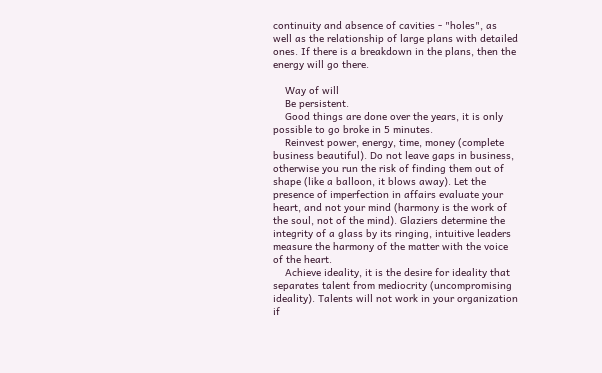continuity and absence of cavities - "holes", as well as the relationship of large plans with detailed ones. If there is a breakdown in the plans, then the energy will go there.

    Way of will
    Be persistent.
    Good things are done over the years, it is only possible to go broke in 5 minutes.
    Reinvest power, energy, time, money (complete business beautiful). Do not leave gaps in business, otherwise you run the risk of finding them out of shape (like a balloon, it blows away). Let the presence of imperfection in affairs evaluate your heart, and not your mind (harmony is the work of the soul, not of the mind). Glaziers determine the integrity of a glass by its ringing, intuitive leaders measure the harmony of the matter with the voice of the heart.
    Achieve ideality, it is the desire for ideality that separates talent from mediocrity (uncompromising ideality). Talents will not work in your organization if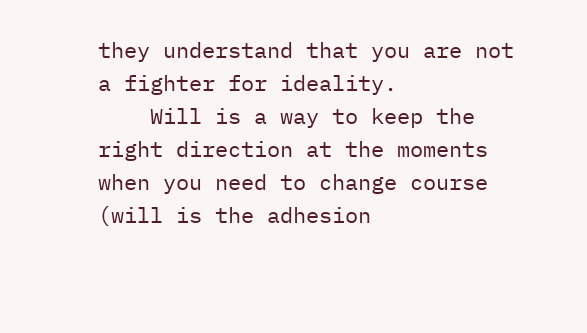they understand that you are not a fighter for ideality.
    Will is a way to keep the right direction at the moments when you need to change course (will is the adhesion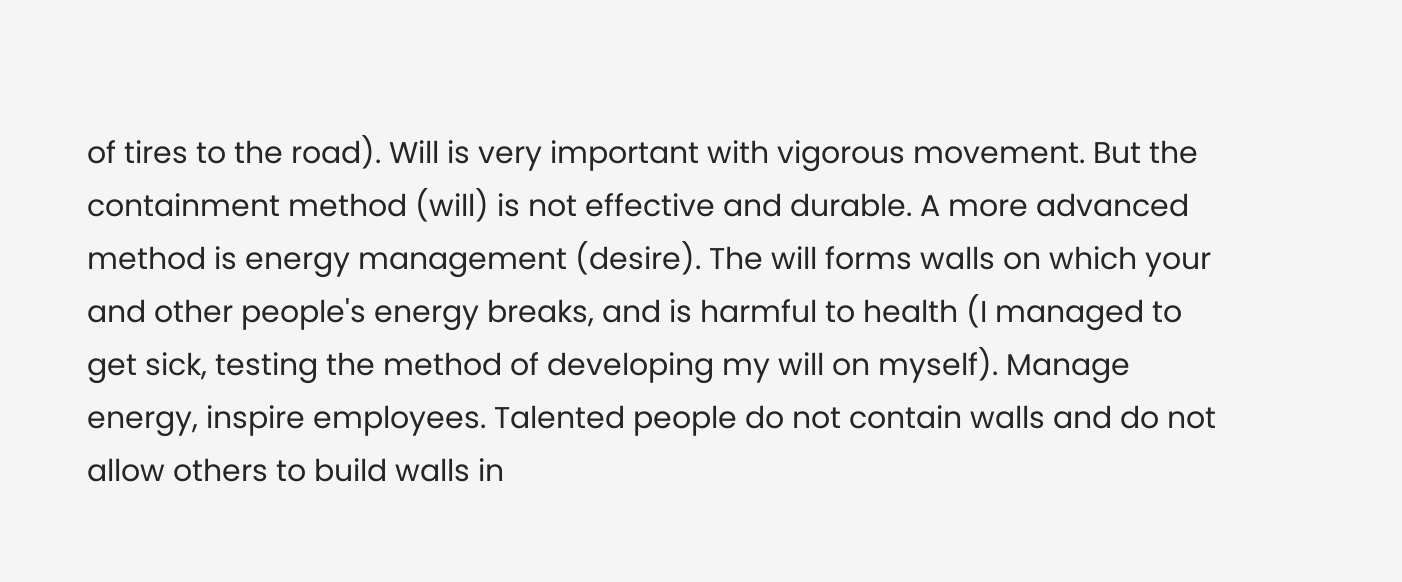of tires to the road). Will is very important with vigorous movement. But the containment method (will) is not effective and durable. A more advanced method is energy management (desire). The will forms walls on which your and other people's energy breaks, and is harmful to health (I managed to get sick, testing the method of developing my will on myself). Manage energy, inspire employees. Talented people do not contain walls and do not allow others to build walls in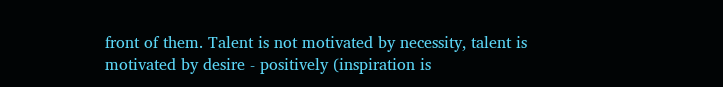front of them. Talent is not motivated by necessity, talent is motivated by desire - positively (inspiration is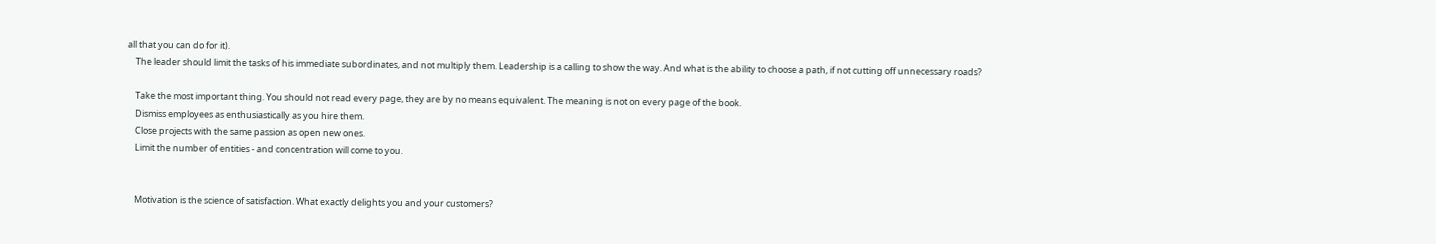all that you can do for it).
    The leader should limit the tasks of his immediate subordinates, and not multiply them. Leadership is a calling to show the way. And what is the ability to choose a path, if not cutting off unnecessary roads?

    Take the most important thing. You should not read every page, they are by no means equivalent. The meaning is not on every page of the book.
    Dismiss employees as enthusiastically as you hire them.
    Close projects with the same passion as open new ones.
    Limit the number of entities - and concentration will come to you.


    Motivation is the science of satisfaction. What exactly delights you and your customers?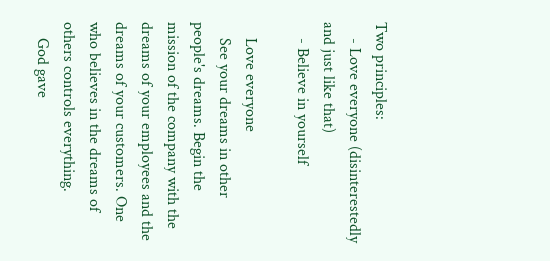Two principles:
    - Love everyone (disinterestedly and just like that)
    - Believe in yourself

    Love everyone
    See your dreams in other people's dreams. Begin the mission of the company with the dreams of your employees and the dreams of your customers. One who believes in the dreams of others controls everything.
    God gave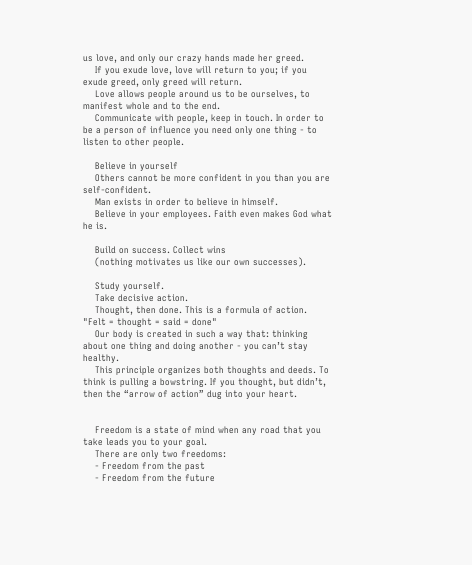us love, and only our crazy hands made her greed.
    If you exude love, love will return to you; if you exude greed, only greed will return.
    Love allows people around us to be ourselves, to manifest whole and to the end.
    Communicate with people, keep in touch. In order to be a person of influence you need only one thing - to listen to other people.

    Believe in yourself
    Others cannot be more confident in you than you are self-confident.
    Man exists in order to believe in himself.
    Believe in your employees. Faith even makes God what he is.

    Build on success. Collect wins
    (nothing motivates us like our own successes).

    Study yourself.
    Take decisive action.
    Thought, then done. This is a formula of action. "Felt = thought = said = done"
    Our body is created in such a way that: thinking about one thing and doing another - you can’t stay healthy.
    This principle organizes both thoughts and deeds. To think is pulling a bowstring. If you thought, but didn’t, then the “arrow of action” dug into your heart.


    Freedom is a state of mind when any road that you take leads you to your goal.
    There are only two freedoms:
    - Freedom from the past
    - Freedom from the future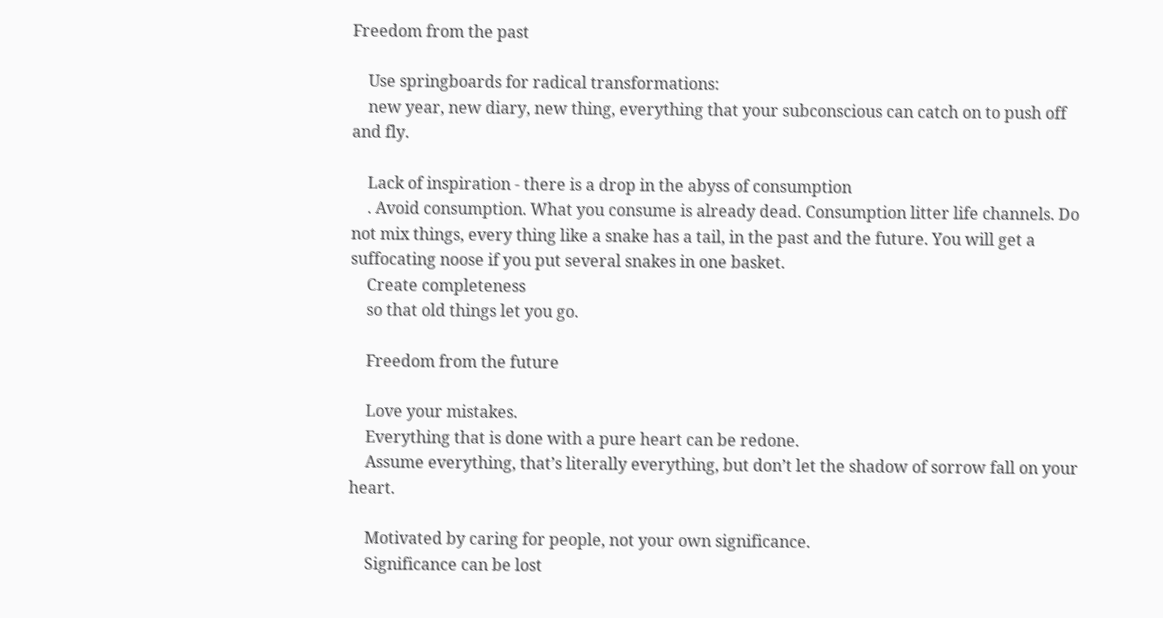Freedom from the past

    Use springboards for radical transformations:
    new year, new diary, new thing, everything that your subconscious can catch on to push off and fly.

    Lack of inspiration - there is a drop in the abyss of consumption
    . Avoid consumption. What you consume is already dead. Consumption litter life channels. Do not mix things, every thing like a snake has a tail, in the past and the future. You will get a suffocating noose if you put several snakes in one basket.
    Create completeness
    so that old things let you go.

    Freedom from the future

    Love your mistakes.
    Everything that is done with a pure heart can be redone.
    Assume everything, that’s literally everything, but don’t let the shadow of sorrow fall on your heart.

    Motivated by caring for people, not your own significance.
    Significance can be lost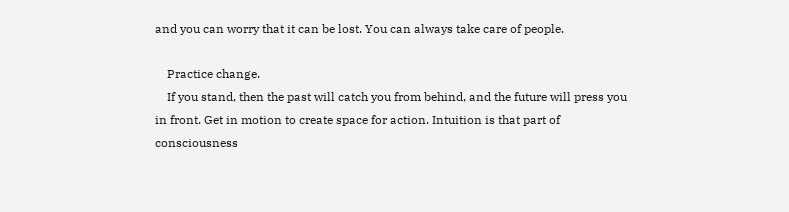and you can worry that it can be lost. You can always take care of people.

    Practice change.
    If you stand, then the past will catch you from behind, and the future will press you in front. Get in motion to create space for action. Intuition is that part of consciousness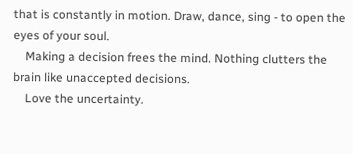that is constantly in motion. Draw, dance, sing - to open the eyes of your soul.
    Making a decision frees the mind. Nothing clutters the brain like unaccepted decisions.
    Love the uncertainty.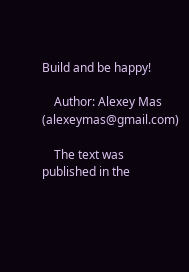Build and be happy!

    Author: Alexey Mas (alexeymas@gmail.com)

    The text was published in the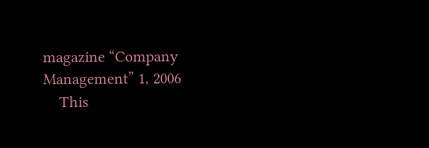magazine “Company Management” 1, 2006
    This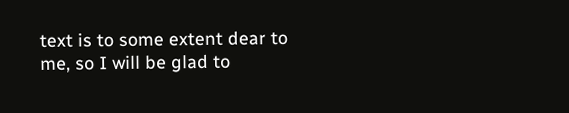text is to some extent dear to me, so I will be glad to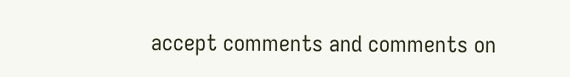accept comments and comments on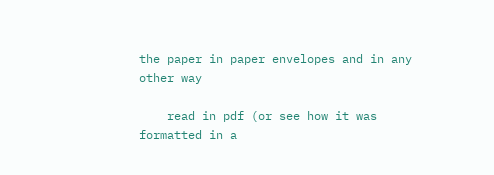the paper in paper envelopes and in any other way

    read in pdf (or see how it was formatted in a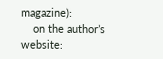magazine):
    on the author’s website: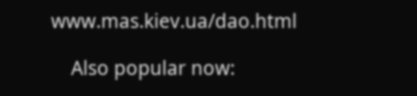www.mas.kiev.ua/dao.html

    Also popular now: